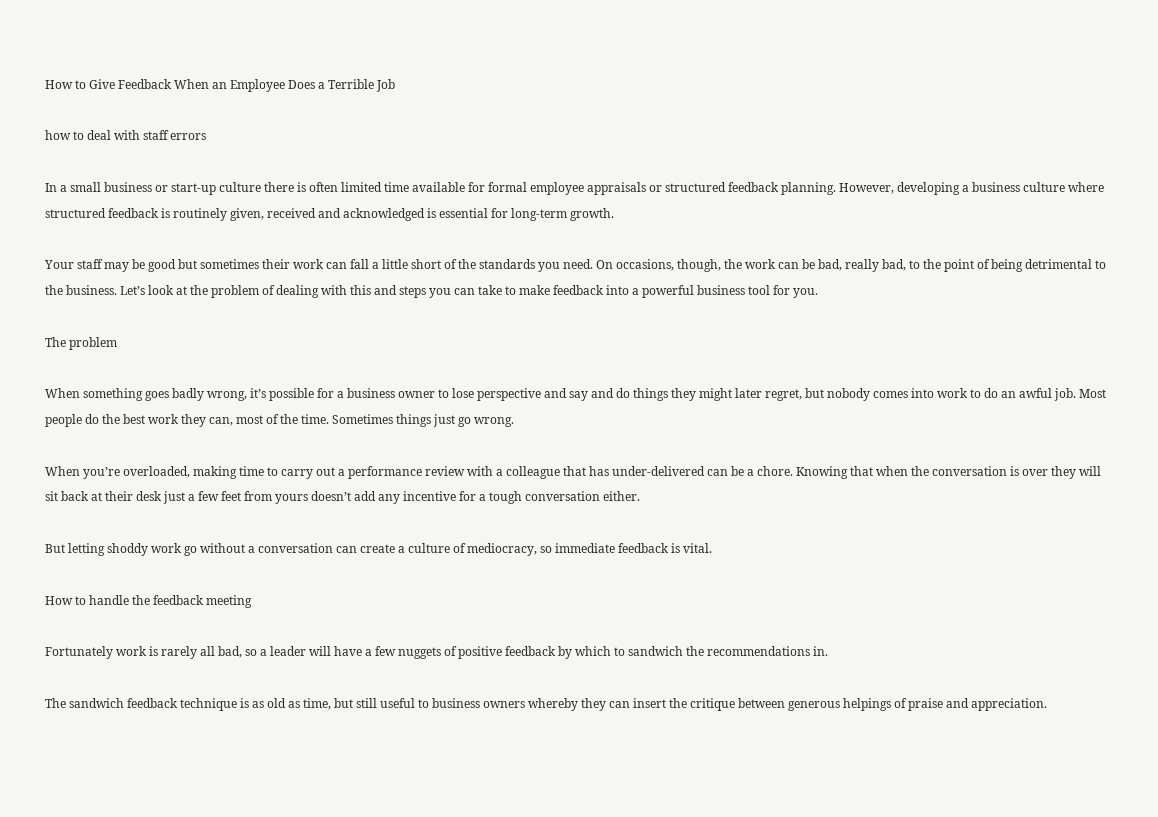How to Give Feedback When an Employee Does a Terrible Job

how to deal with staff errors

In a small business or start-up culture there is often limited time available for formal employee appraisals or structured feedback planning. However, developing a business culture where structured feedback is routinely given, received and acknowledged is essential for long-term growth.

Your staff may be good but sometimes their work can fall a little short of the standards you need. On occasions, though, the work can be bad, really bad, to the point of being detrimental to the business. Let’s look at the problem of dealing with this and steps you can take to make feedback into a powerful business tool for you.

The problem

When something goes badly wrong, it’s possible for a business owner to lose perspective and say and do things they might later regret, but nobody comes into work to do an awful job. Most people do the best work they can, most of the time. Sometimes things just go wrong.

When you’re overloaded, making time to carry out a performance review with a colleague that has under-delivered can be a chore. Knowing that when the conversation is over they will sit back at their desk just a few feet from yours doesn’t add any incentive for a tough conversation either.

But letting shoddy work go without a conversation can create a culture of mediocracy, so immediate feedback is vital.

How to handle the feedback meeting

Fortunately work is rarely all bad, so a leader will have a few nuggets of positive feedback by which to sandwich the recommendations in.

The sandwich feedback technique is as old as time, but still useful to business owners whereby they can insert the critique between generous helpings of praise and appreciation.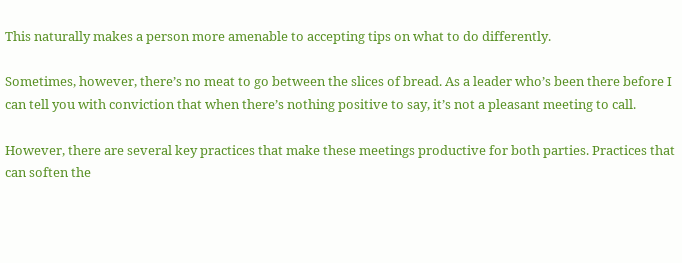This naturally makes a person more amenable to accepting tips on what to do differently.

Sometimes, however, there’s no meat to go between the slices of bread. As a leader who’s been there before I can tell you with conviction that when there’s nothing positive to say, it’s not a pleasant meeting to call.

However, there are several key practices that make these meetings productive for both parties. Practices that can soften the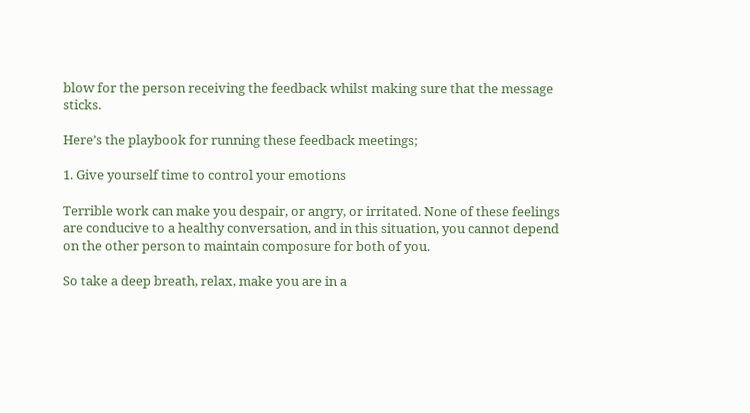blow for the person receiving the feedback whilst making sure that the message sticks.

Here’s the playbook for running these feedback meetings;

1. Give yourself time to control your emotions

Terrible work can make you despair, or angry, or irritated. None of these feelings are conducive to a healthy conversation, and in this situation, you cannot depend on the other person to maintain composure for both of you.

So take a deep breath, relax, make you are in a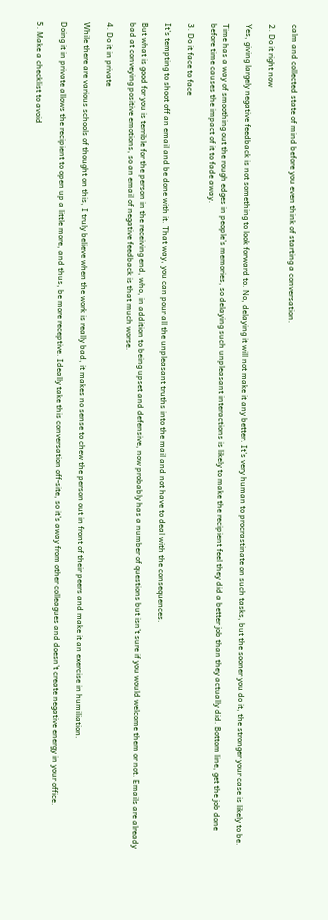calm and collected state of mind before you even think of starting a conversation.

2. Do it right now

Yes, giving largely negative feedback is not something to look forward to. No, delaying it will not make it any better. It’s very human to procrastinate on such tasks, but the sooner you do it, the stronger your case is likely to be.

Time has a way of smoothing out the rough edges in people’s memories, so delaying such unpleasant interactions is likely to make the recipient feel they did a better job than they actually did. Bottom line, get the job done before time causes the impact of it to fade away.

3. Do it face to face

It’s tempting to shoot off an email and be done with it. That way, you can pour all the unpleasant truths into the mail and not have to deal with the consequences.

But what is good for you is terrible for the person in the receiving end, who, in addition to being upset and defensive, now probably has a number of questions but isn’t sure if you would welcome them or not. Emails are already bad at conveying positive emotions, so an email of negative feedback is that much worse.

4. Do it in private

While there are various schools of thought on this, I truly believe when the work is really bad, it makes no sense to chew the person out in front of their peers and make it an exercise in humiliation.

Doing it in private allows the recipient to open up a little more, and thus, be more receptive. Ideally take this conversation off-site, so it’s away from other colleagues and doesn’t create negative energy in your office.

5. Make a checklist to avoid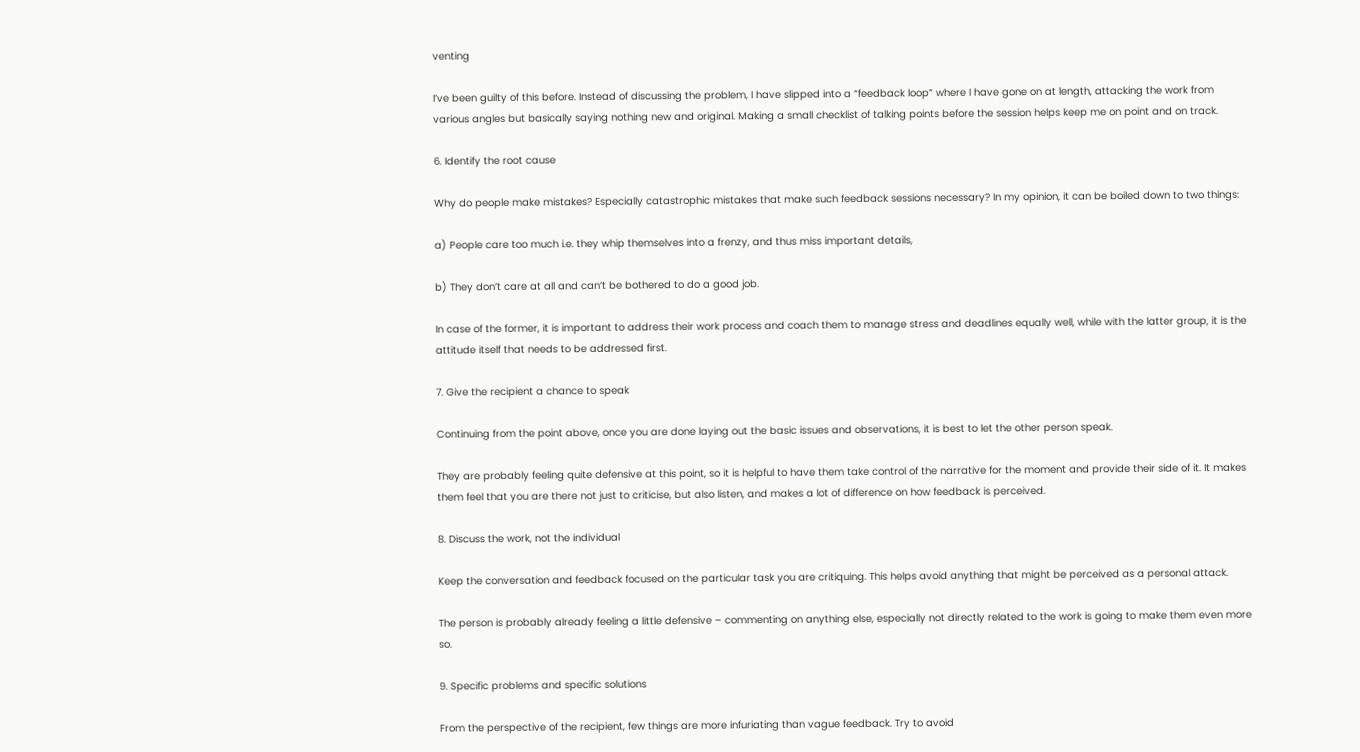venting

I’ve been guilty of this before. Instead of discussing the problem, I have slipped into a “feedback loop” where I have gone on at length, attacking the work from various angles but basically saying nothing new and original. Making a small checklist of talking points before the session helps keep me on point and on track.

6. Identify the root cause

Why do people make mistakes? Especially catastrophic mistakes that make such feedback sessions necessary? In my opinion, it can be boiled down to two things:

a) People care too much i.e. they whip themselves into a frenzy, and thus miss important details,

b) They don’t care at all and can’t be bothered to do a good job.

In case of the former, it is important to address their work process and coach them to manage stress and deadlines equally well, while with the latter group, it is the attitude itself that needs to be addressed first.

7. Give the recipient a chance to speak

Continuing from the point above, once you are done laying out the basic issues and observations, it is best to let the other person speak.

They are probably feeling quite defensive at this point, so it is helpful to have them take control of the narrative for the moment and provide their side of it. It makes them feel that you are there not just to criticise, but also listen, and makes a lot of difference on how feedback is perceived.

8. Discuss the work, not the individual

Keep the conversation and feedback focused on the particular task you are critiquing. This helps avoid anything that might be perceived as a personal attack.

The person is probably already feeling a little defensive – commenting on anything else, especially not directly related to the work is going to make them even more so.

9. Specific problems and specific solutions

From the perspective of the recipient, few things are more infuriating than vague feedback. Try to avoid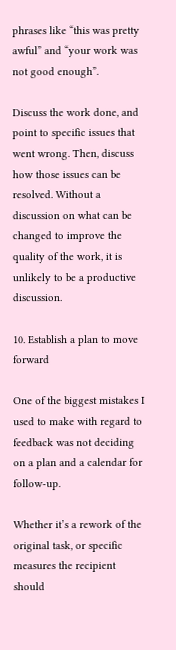phrases like “this was pretty awful” and “your work was not good enough”.

Discuss the work done, and point to specific issues that went wrong. Then, discuss how those issues can be resolved. Without a discussion on what can be changed to improve the quality of the work, it is unlikely to be a productive discussion.

10. Establish a plan to move forward

One of the biggest mistakes I used to make with regard to feedback was not deciding on a plan and a calendar for follow-up.

Whether it’s a rework of the original task, or specific measures the recipient should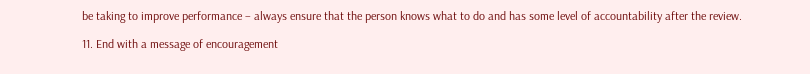be taking to improve performance – always ensure that the person knows what to do and has some level of accountability after the review.

11. End with a message of encouragement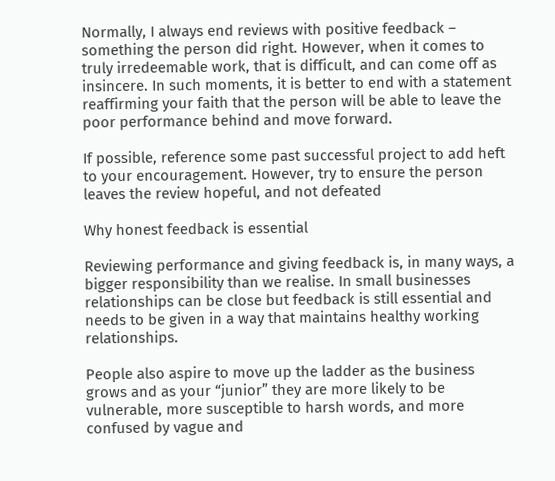Normally, I always end reviews with positive feedback – something the person did right. However, when it comes to truly irredeemable work, that is difficult, and can come off as insincere. In such moments, it is better to end with a statement reaffirming your faith that the person will be able to leave the poor performance behind and move forward.

If possible, reference some past successful project to add heft to your encouragement. However, try to ensure the person leaves the review hopeful, and not defeated

Why honest feedback is essential

Reviewing performance and giving feedback is, in many ways, a bigger responsibility than we realise. In small businesses relationships can be close but feedback is still essential and needs to be given in a way that maintains healthy working relationships.

People also aspire to move up the ladder as the business grows and as your “junior” they are more likely to be vulnerable, more susceptible to harsh words, and more confused by vague and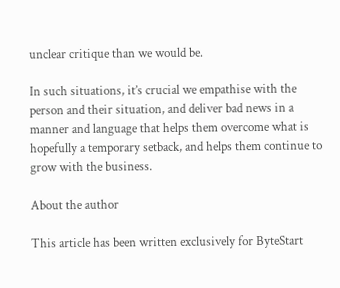unclear critique than we would be.

In such situations, it’s crucial we empathise with the person and their situation, and deliver bad news in a manner and language that helps them overcome what is hopefully a temporary setback, and helps them continue to grow with the business.

About the author

This article has been written exclusively for ByteStart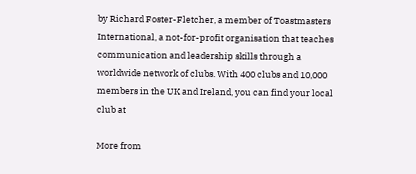by Richard Foster-Fletcher, a member of Toastmasters International, a not-for-profit organisation that teaches communication and leadership skills through a worldwide network of clubs. With 400 clubs and 10,000 members in the UK and Ireland, you can find your local club at

More from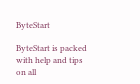ByteStart

ByteStart is packed with help and tips on all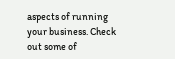aspects of running your business. Check out some of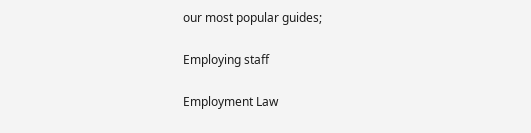our most popular guides;

Employing staff

Employment Law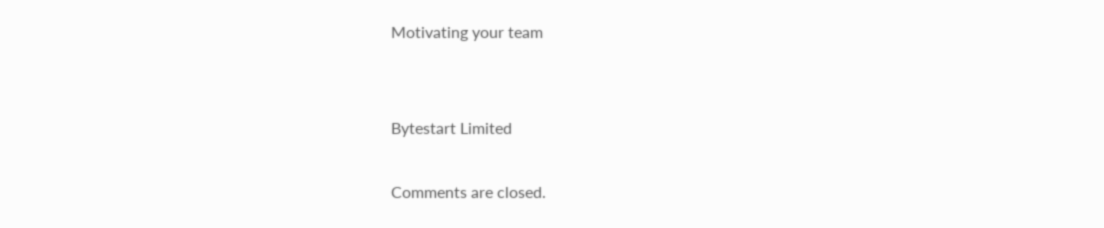Motivating your team


Bytestart Limited

Comments are closed.